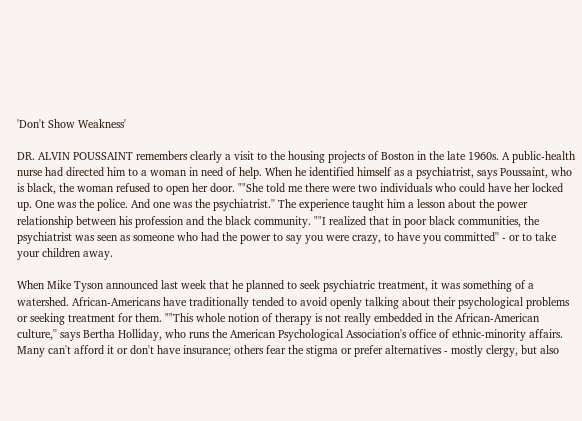'Don't Show Weakness'

DR. ALVIN POUSSAINT remembers clearly a visit to the housing projects of Boston in the late 1960s. A public-health nurse had directed him to a woman in need of help. When he identified himself as a psychiatrist, says Poussaint, who is black, the woman refused to open her door. ""She told me there were two individuals who could have her locked up. One was the police. And one was the psychiatrist.'' The experience taught him a lesson about the power relationship between his profession and the black community. ""I realized that in poor black communities, the psychiatrist was seen as someone who had the power to say you were crazy, to have you committed'' - or to take your children away.

When Mike Tyson announced last week that he planned to seek psychiatric treatment, it was something of a watershed. African-Americans have traditionally tended to avoid openly talking about their psychological problems or seeking treatment for them. ""This whole notion of therapy is not really embedded in the African-American culture,'' says Bertha Holliday, who runs the American Psychological Association's office of ethnic-minority affairs. Many can't afford it or don't have insurance; others fear the stigma or prefer alternatives - mostly clergy, but also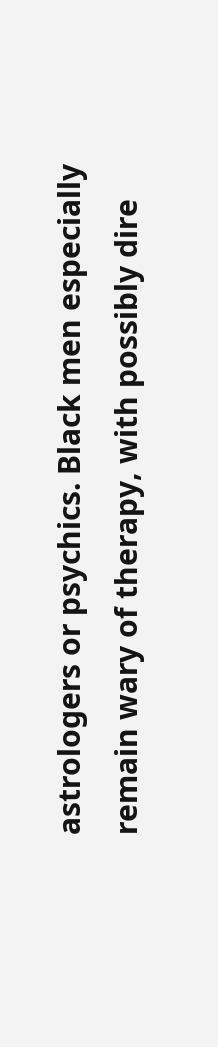astrologers or psychics. Black men especially remain wary of therapy, with possibly dire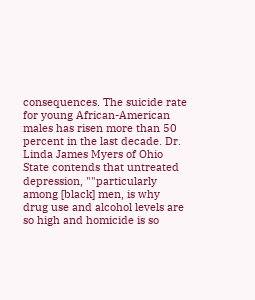consequences. The suicide rate for young African-American males has risen more than 50 percent in the last decade. Dr. Linda James Myers of Ohio State contends that untreated depression, ""particularly among [black] men, is why drug use and alcohol levels are so high and homicide is so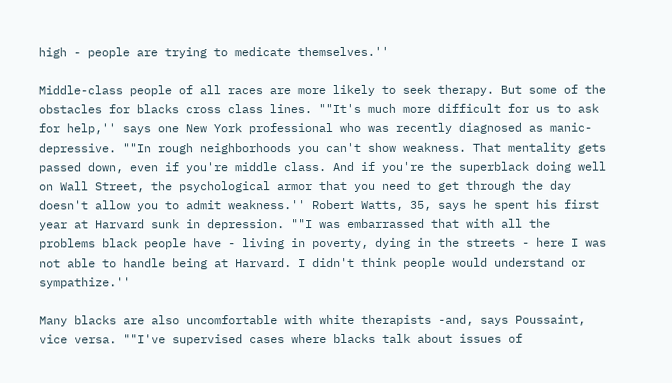high - people are trying to medicate themselves.''

Middle-class people of all races are more likely to seek therapy. But some of the obstacles for blacks cross class lines. ""It's much more difficult for us to ask for help,'' says one New York professional who was recently diagnosed as manic-depressive. ""In rough neighborhoods you can't show weakness. That mentality gets passed down, even if you're middle class. And if you're the superblack doing well on Wall Street, the psychological armor that you need to get through the day doesn't allow you to admit weakness.'' Robert Watts, 35, says he spent his first year at Harvard sunk in depression. ""I was embarrassed that with all the problems black people have - living in poverty, dying in the streets - here I was not able to handle being at Harvard. I didn't think people would understand or sympathize.''

Many blacks are also uncomfortable with white therapists -and, says Poussaint, vice versa. ""I've supervised cases where blacks talk about issues of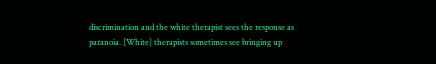discrimination and the white therapist sees the response as paranoia. [White] therapists sometimes see bringing up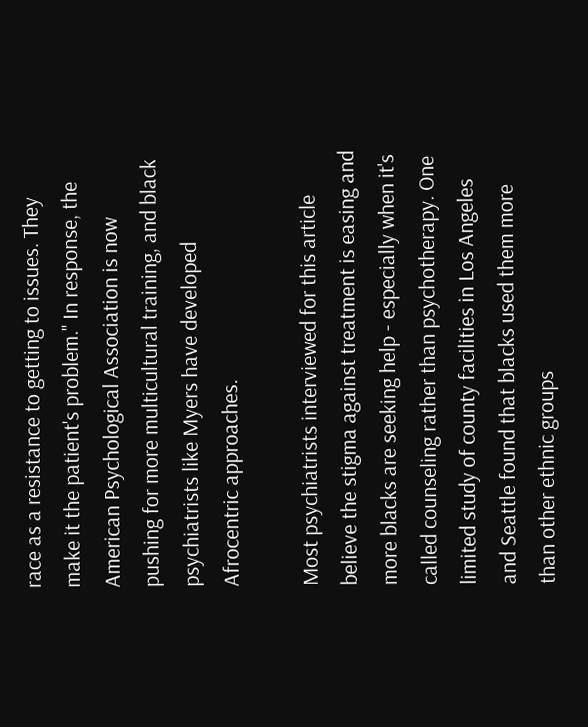race as a resistance to getting to issues. They make it the patient's problem.'' In response, the American Psychological Association is now pushing for more multicultural training, and black psychiatrists like Myers have developed Afrocentric approaches.

Most psychiatrists interviewed for this article believe the stigma against treatment is easing and more blacks are seeking help - especially when it's called counseling rather than psychotherapy. One limited study of county facilities in Los Angeles and Seattle found that blacks used them more than other ethnic groups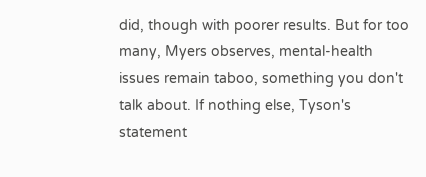did, though with poorer results. But for too many, Myers observes, mental-health issues remain taboo, something you don't talk about. If nothing else, Tyson's statement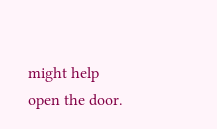might help open the door.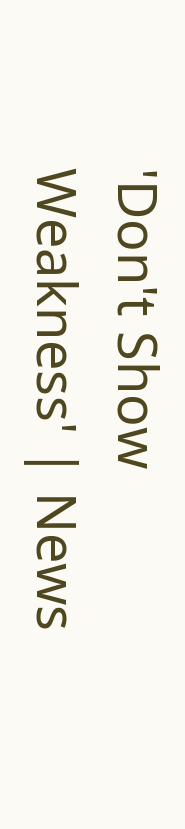'Don't Show Weakness' | News